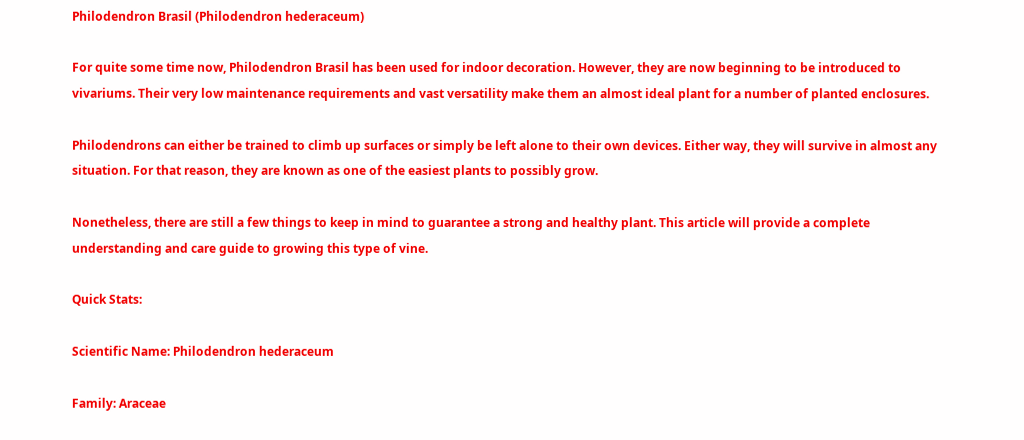Philodendron Brasil (Philodendron hederaceum)

For quite some time now, Philodendron Brasil has been used for indoor decoration. However, they are now beginning to be introduced to vivariums. Their very low maintenance requirements and vast versatility make them an almost ideal plant for a number of planted enclosures.

Philodendrons can either be trained to climb up surfaces or simply be left alone to their own devices. Either way, they will survive in almost any situation. For that reason, they are known as one of the easiest plants to possibly grow.

Nonetheless, there are still a few things to keep in mind to guarantee a strong and healthy plant. This article will provide a complete understanding and care guide to growing this type of vine.

Quick Stats:

Scientific Name: Philodendron hederaceum

Family: Araceae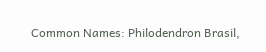Common Names: Philodendron Brasil,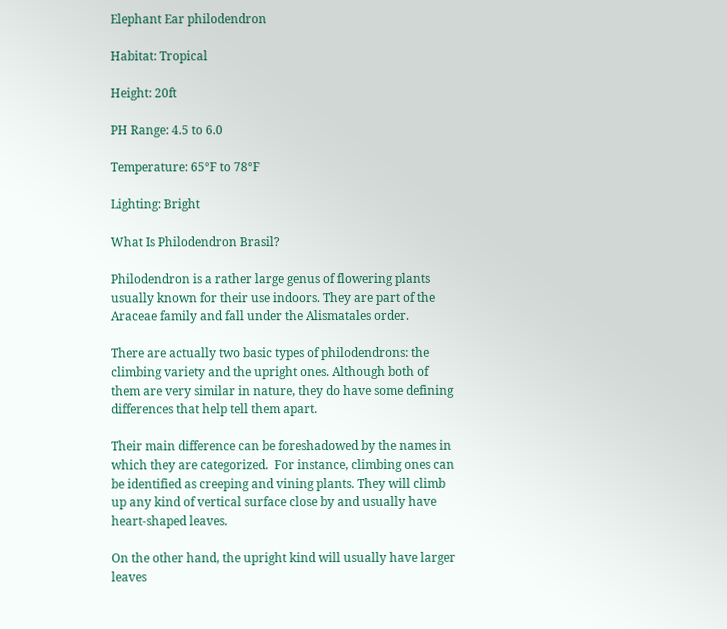Elephant Ear philodendron

Habitat: Tropical

Height: 20ft

PH Range: 4.5 to 6.0

Temperature: 65°F to 78°F

Lighting: Bright

What Is Philodendron Brasil?

Philodendron is a rather large genus of flowering plants usually known for their use indoors. They are part of the Araceae family and fall under the Alismatales order.

There are actually two basic types of philodendrons: the climbing variety and the upright ones. Although both of them are very similar in nature, they do have some defining differences that help tell them apart.

Their main difference can be foreshadowed by the names in which they are categorized.  For instance, climbing ones can be identified as creeping and vining plants. They will climb up any kind of vertical surface close by and usually have heart-shaped leaves.

On the other hand, the upright kind will usually have larger leaves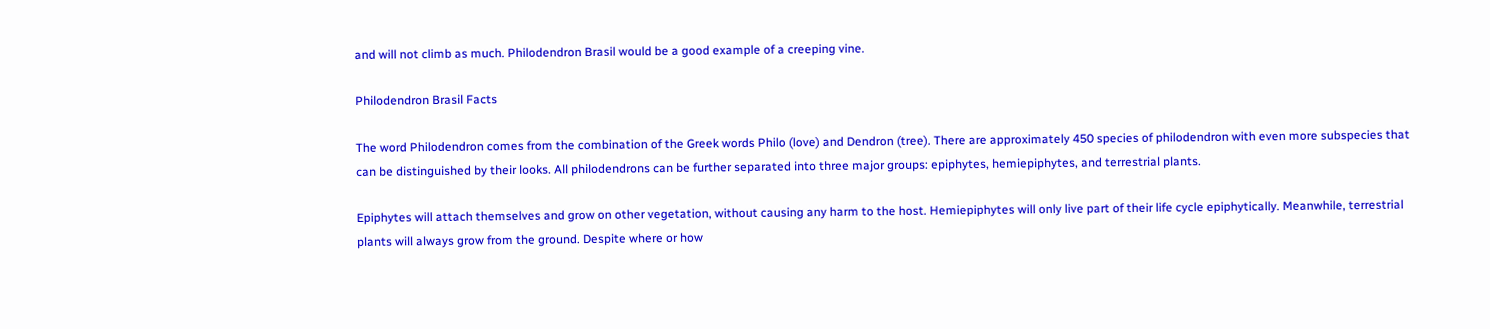and will not climb as much. Philodendron Brasil would be a good example of a creeping vine.

Philodendron Brasil Facts

The word Philodendron comes from the combination of the Greek words Philo (love) and Dendron (tree). There are approximately 450 species of philodendron with even more subspecies that can be distinguished by their looks. All philodendrons can be further separated into three major groups: epiphytes, hemiepiphytes, and terrestrial plants.

Epiphytes will attach themselves and grow on other vegetation, without causing any harm to the host. Hemiepiphytes will only live part of their life cycle epiphytically. Meanwhile, terrestrial plants will always grow from the ground. Despite where or how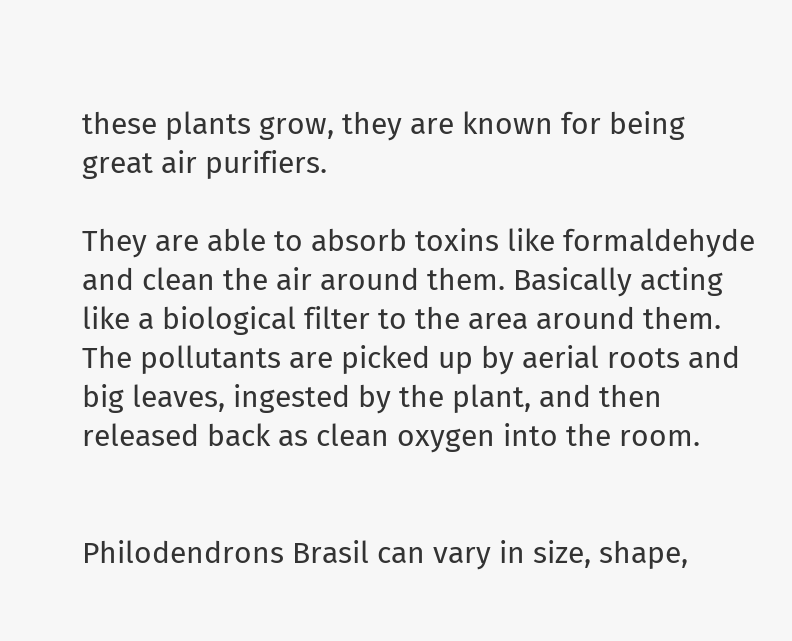these plants grow, they are known for being great air purifiers.

They are able to absorb toxins like formaldehyde and clean the air around them. Basically acting like a biological filter to the area around them. The pollutants are picked up by aerial roots and big leaves, ingested by the plant, and then released back as clean oxygen into the room.


Philodendrons Brasil can vary in size, shape,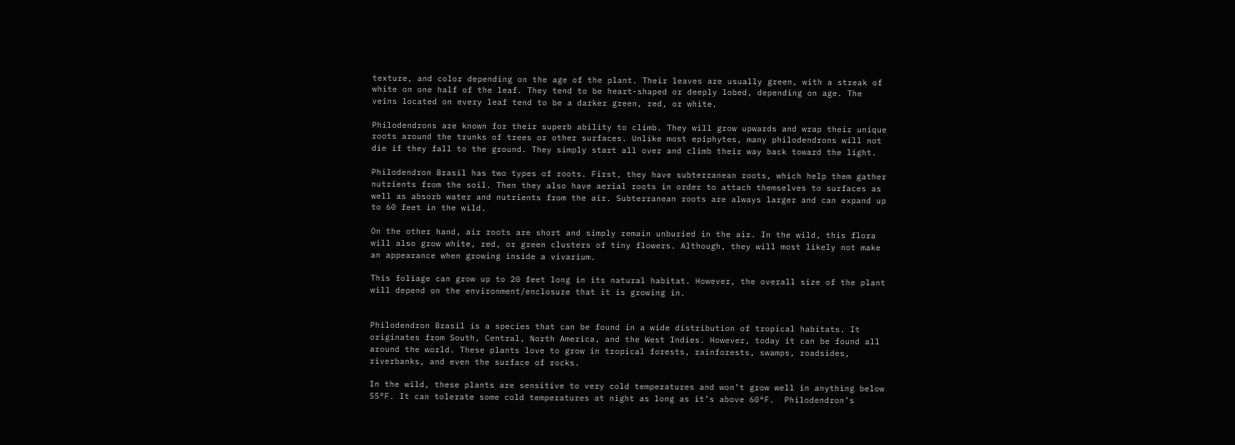texture, and color depending on the age of the plant. Their leaves are usually green, with a streak of white on one half of the leaf. They tend to be heart-shaped or deeply lobed, depending on age. The veins located on every leaf tend to be a darker green, red, or white.

Philodendrons are known for their superb ability to climb. They will grow upwards and wrap their unique roots around the trunks of trees or other surfaces. Unlike most epiphytes, many philodendrons will not die if they fall to the ground. They simply start all over and climb their way back toward the light.

Philodendron Brasil has two types of roots. First, they have subterranean roots, which help them gather nutrients from the soil. Then they also have aerial roots in order to attach themselves to surfaces as well as absorb water and nutrients from the air. Subterranean roots are always larger and can expand up to 60 feet in the wild.

On the other hand, air roots are short and simply remain unburied in the air. In the wild, this flora will also grow white, red, or green clusters of tiny flowers. Although, they will most likely not make an appearance when growing inside a vivarium.

This foliage can grow up to 20 feet long in its natural habitat. However, the overall size of the plant will depend on the environment/enclosure that it is growing in.


Philodendron Brasil is a species that can be found in a wide distribution of tropical habitats. It originates from South, Central, North America, and the West Indies. However, today it can be found all around the world. These plants love to grow in tropical forests, rainforests, swamps, roadsides, riverbanks, and even the surface of rocks.

In the wild, these plants are sensitive to very cold temperatures and won’t grow well in anything below 55°F. It can tolerate some cold temperatures at night as long as it’s above 60°F.  Philodendron’s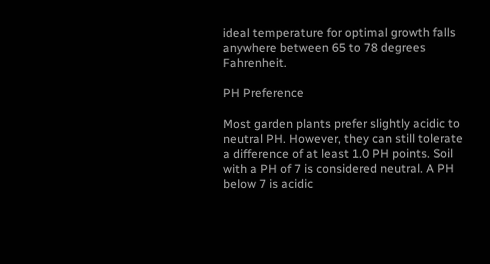ideal temperature for optimal growth falls anywhere between 65 to 78 degrees Fahrenheit.

PH Preference

Most garden plants prefer slightly acidic to neutral PH. However, they can still tolerate a difference of at least 1.0 PH points. Soil with a PH of 7 is considered neutral. A PH below 7 is acidic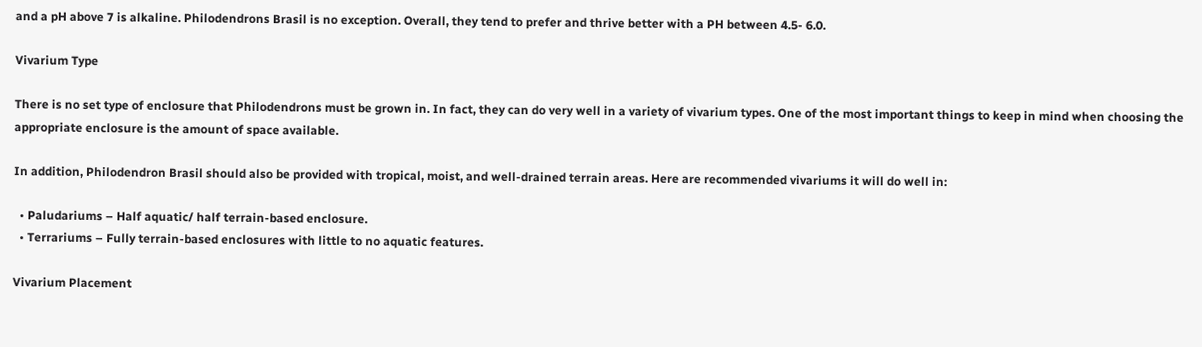and a pH above 7 is alkaline. Philodendrons Brasil is no exception. Overall, they tend to prefer and thrive better with a PH between 4.5- 6.0.

Vivarium Type

There is no set type of enclosure that Philodendrons must be grown in. In fact, they can do very well in a variety of vivarium types. One of the most important things to keep in mind when choosing the appropriate enclosure is the amount of space available.

In addition, Philodendron Brasil should also be provided with tropical, moist, and well-drained terrain areas. Here are recommended vivariums it will do well in:

  • Paludariums – Half aquatic/ half terrain-based enclosure.
  • Terrariums – Fully terrain-based enclosures with little to no aquatic features.

Vivarium Placement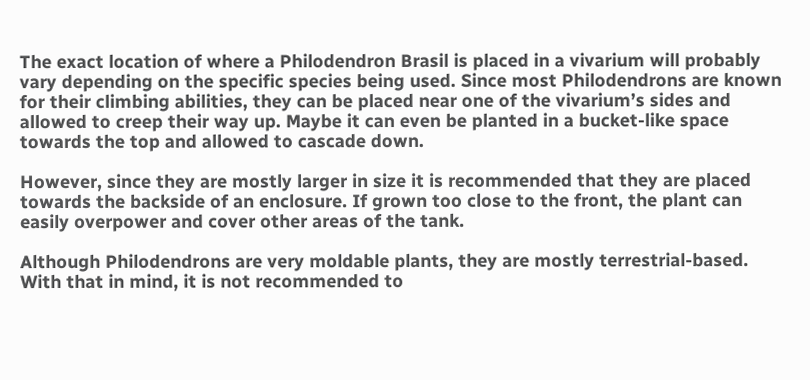The exact location of where a Philodendron Brasil is placed in a vivarium will probably vary depending on the specific species being used. Since most Philodendrons are known for their climbing abilities, they can be placed near one of the vivarium’s sides and allowed to creep their way up. Maybe it can even be planted in a bucket-like space towards the top and allowed to cascade down.

However, since they are mostly larger in size it is recommended that they are placed towards the backside of an enclosure. If grown too close to the front, the plant can easily overpower and cover other areas of the tank.

Although Philodendrons are very moldable plants, they are mostly terrestrial-based. With that in mind, it is not recommended to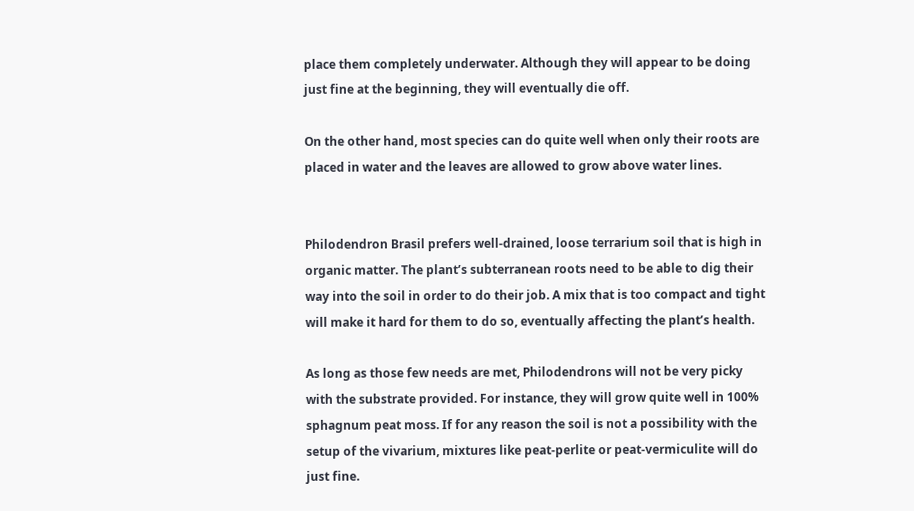place them completely underwater. Although they will appear to be doing just fine at the beginning, they will eventually die off.

On the other hand, most species can do quite well when only their roots are placed in water and the leaves are allowed to grow above water lines.


Philodendron Brasil prefers well-drained, loose terrarium soil that is high in organic matter. The plant’s subterranean roots need to be able to dig their way into the soil in order to do their job. A mix that is too compact and tight will make it hard for them to do so, eventually affecting the plant’s health.

As long as those few needs are met, Philodendrons will not be very picky with the substrate provided. For instance, they will grow quite well in 100% sphagnum peat moss. If for any reason the soil is not a possibility with the setup of the vivarium, mixtures like peat-perlite or peat-vermiculite will do just fine.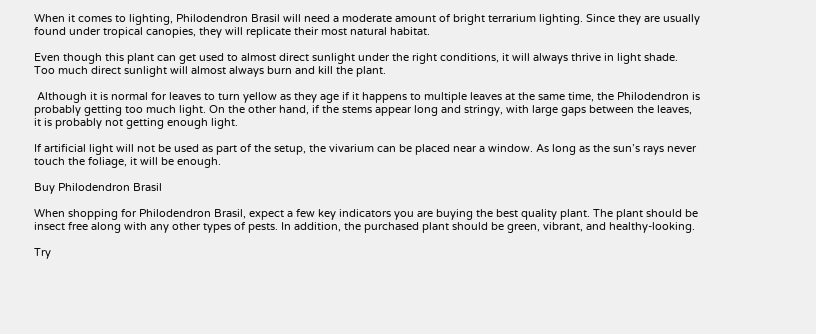When it comes to lighting, Philodendron Brasil will need a moderate amount of bright terrarium lighting. Since they are usually found under tropical canopies, they will replicate their most natural habitat.

Even though this plant can get used to almost direct sunlight under the right conditions, it will always thrive in light shade. Too much direct sunlight will almost always burn and kill the plant.

 Although it is normal for leaves to turn yellow as they age if it happens to multiple leaves at the same time, the Philodendron is probably getting too much light. On the other hand, if the stems appear long and stringy, with large gaps between the leaves, it is probably not getting enough light.

If artificial light will not be used as part of the setup, the vivarium can be placed near a window. As long as the sun’s rays never touch the foliage, it will be enough.

Buy Philodendron Brasil

When shopping for Philodendron Brasil, expect a few key indicators you are buying the best quality plant. The plant should be insect free along with any other types of pests. In addition, the purchased plant should be green, vibrant, and healthy-looking.

Try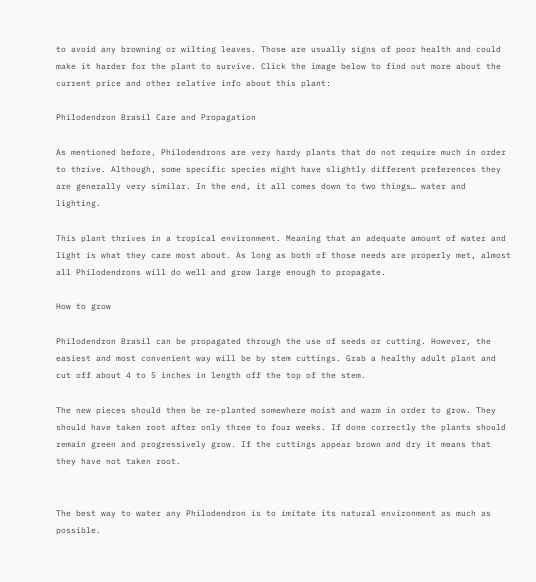to avoid any browning or wilting leaves. Those are usually signs of poor health and could make it harder for the plant to survive. Click the image below to find out more about the current price and other relative info about this plant:

Philodendron Brasil Care and Propagation

As mentioned before, Philodendrons are very hardy plants that do not require much in order to thrive. Although, some specific species might have slightly different preferences they are generally very similar. In the end, it all comes down to two things… water and lighting.

This plant thrives in a tropical environment. Meaning that an adequate amount of water and light is what they care most about. As long as both of those needs are properly met, almost all Philodendrons will do well and grow large enough to propagate.

How to grow

Philodendron Brasil can be propagated through the use of seeds or cutting. However, the easiest and most convenient way will be by stem cuttings. Grab a healthy adult plant and cut off about 4 to 5 inches in length off the top of the stem.

The new pieces should then be re-planted somewhere moist and warm in order to grow. They should have taken root after only three to four weeks. If done correctly the plants should remain green and progressively grow. If the cuttings appear brown and dry it means that they have not taken root.


The best way to water any Philodendron is to imitate its natural environment as much as possible.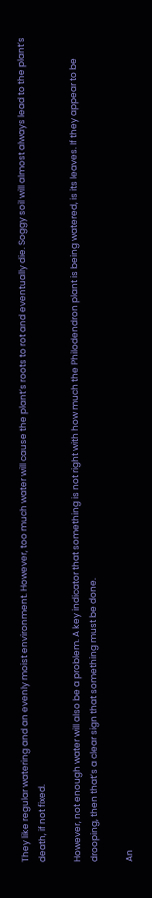They like regular watering and an evenly moist environment. However, too much water will cause the plant’s roots to rot and eventually die. Soggy soil will almost always lead to the plant’s death, if not fixed.

However, not enough water will also be a problem. A key indicator that something is not right with how much the Philodendron plant is being watered, is its leaves. If they appear to be drooping, then that’s a clear sign that something must be done.

An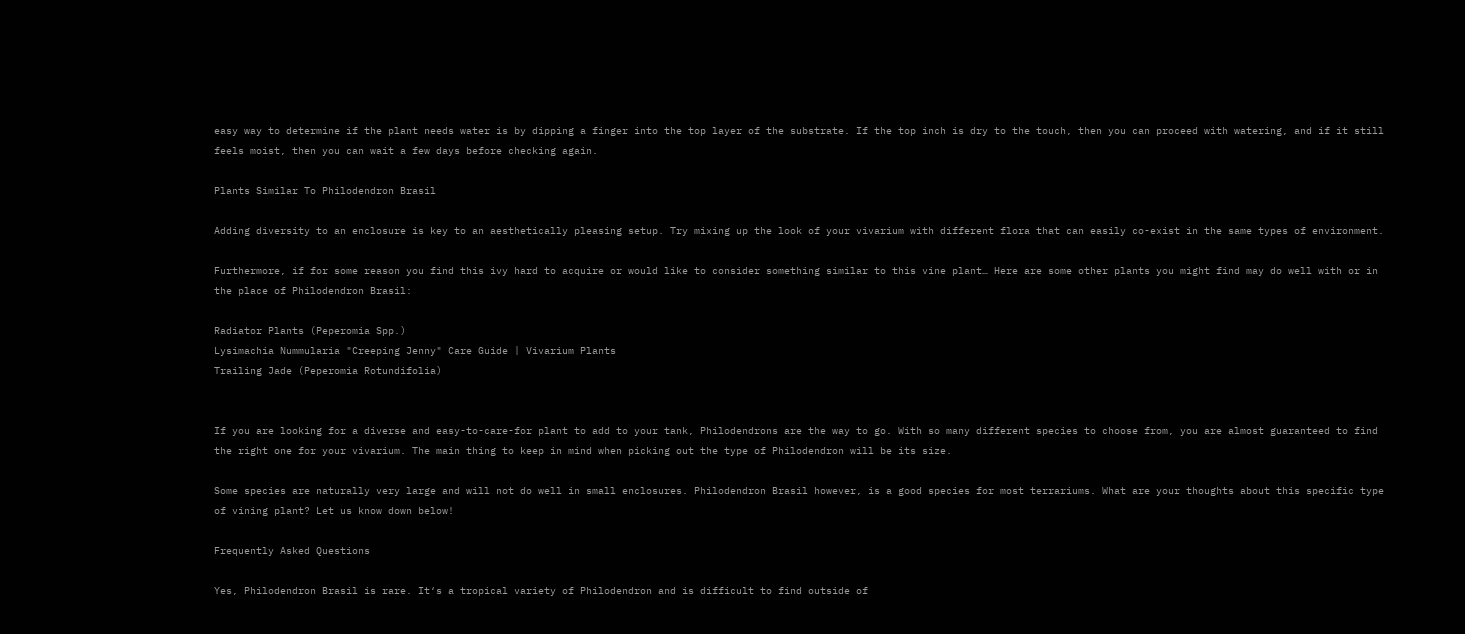easy way to determine if the plant needs water is by dipping a finger into the top layer of the substrate. If the top inch is dry to the touch, then you can proceed with watering, and if it still feels moist, then you can wait a few days before checking again.

Plants Similar To Philodendron Brasil

Adding diversity to an enclosure is key to an aesthetically pleasing setup. Try mixing up the look of your vivarium with different flora that can easily co-exist in the same types of environment.

Furthermore, if for some reason you find this ivy hard to acquire or would like to consider something similar to this vine plant… Here are some other plants you might find may do well with or in the place of Philodendron Brasil:

Radiator Plants (Peperomia Spp.)
Lysimachia Nummularia "Creeping Jenny" Care Guide | Vivarium Plants
Trailing Jade (Peperomia Rotundifolia)


If you are looking for a diverse and easy-to-care-for plant to add to your tank, Philodendrons are the way to go. With so many different species to choose from, you are almost guaranteed to find the right one for your vivarium. The main thing to keep in mind when picking out the type of Philodendron will be its size.

Some species are naturally very large and will not do well in small enclosures. Philodendron Brasil however, is a good species for most terrariums. What are your thoughts about this specific type of vining plant? Let us know down below!

Frequently Asked Questions

Yes, Philodendron Brasil is rare. It‘s a tropical variety of Philodendron and is difficult to find outside of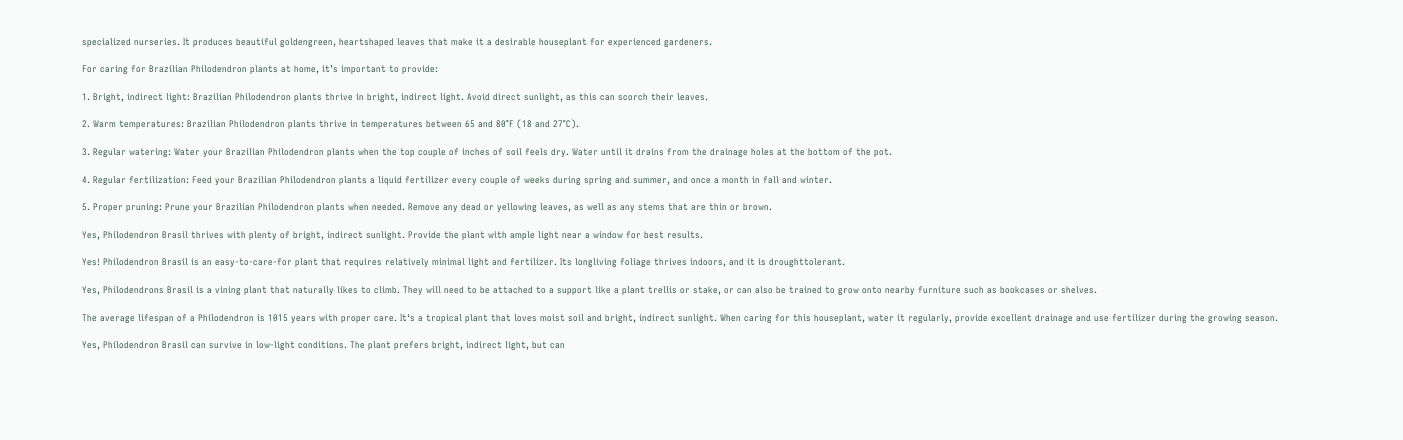specialized nurseries. It produces beautiful goldengreen, heartshaped leaves that make it a desirable houseplant for experienced gardeners.

For caring for Brazilian Philodendron plants at home, it’s important to provide:

1. Bright, indirect light: Brazilian Philodendron plants thrive in bright, indirect light. Avoid direct sunlight, as this can scorch their leaves.

2. Warm temperatures: Brazilian Philodendron plants thrive in temperatures between 65 and 80°F (18 and 27°C).

3. Regular watering: Water your Brazilian Philodendron plants when the top couple of inches of soil feels dry. Water until it drains from the drainage holes at the bottom of the pot.

4. Regular fertilization: Feed your Brazilian Philodendron plants a liquid fertilizer every couple of weeks during spring and summer, and once a month in fall and winter.

5. Proper pruning: Prune your Brazilian Philodendron plants when needed. Remove any dead or yellowing leaves, as well as any stems that are thin or brown.

Yes, Philodendron Brasil thrives with plenty of bright, indirect sunlight. Provide the plant with ample light near a window for best results.

Yes! Philodendron Brasil is an easy-to-care-for plant that requires relatively minimal light and fertilizer. Its longliving foliage thrives indoors, and it is droughttolerant.

Yes, Philodendrons Brasil is a vining plant that naturally likes to climb. They will need to be attached to a support like a plant trellis or stake, or can also be trained to grow onto nearby furniture such as bookcases or shelves.

The average lifespan of a Philodendron is 1015 years with proper care. It‘s a tropical plant that loves moist soil and bright, indirect sunlight. When caring for this houseplant, water it regularly, provide excellent drainage and use fertilizer during the growing season.

Yes, Philodendron Brasil can survive in low-light conditions. The plant prefers bright, indirect light, but can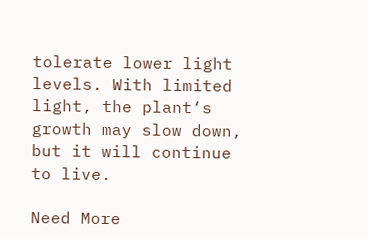tolerate lower light levels. With limited light, the plant‘s growth may slow down, but it will continue to live.

Need More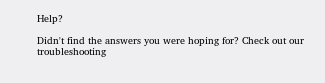Help?

Didn't find the answers you were hoping for? Check out our troubleshooting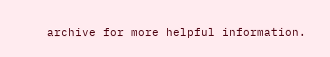archive for more helpful information.